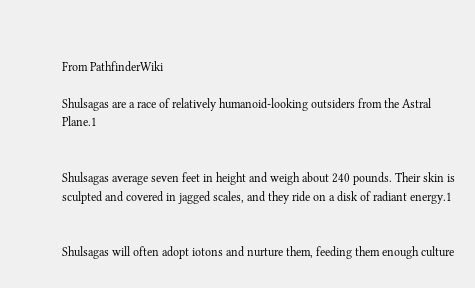From PathfinderWiki

Shulsagas are a race of relatively humanoid-looking outsiders from the Astral Plane.1


Shulsagas average seven feet in height and weigh about 240 pounds. Their skin is sculpted and covered in jagged scales, and they ride on a disk of radiant energy.1


Shulsagas will often adopt iotons and nurture them, feeding them enough culture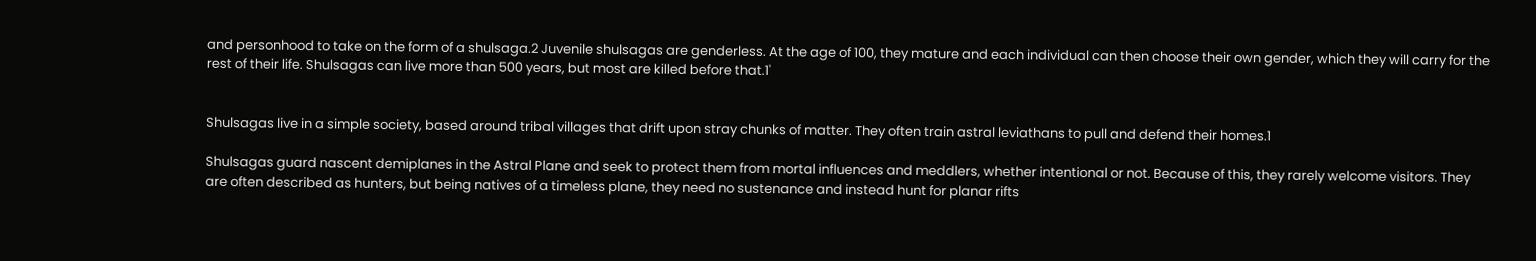and personhood to take on the form of a shulsaga.2 Juvenile shulsagas are genderless. At the age of 100, they mature and each individual can then choose their own gender, which they will carry for the rest of their life. Shulsagas can live more than 500 years, but most are killed before that.1'


Shulsagas live in a simple society, based around tribal villages that drift upon stray chunks of matter. They often train astral leviathans to pull and defend their homes.1

Shulsagas guard nascent demiplanes in the Astral Plane and seek to protect them from mortal influences and meddlers, whether intentional or not. Because of this, they rarely welcome visitors. They are often described as hunters, but being natives of a timeless plane, they need no sustenance and instead hunt for planar rifts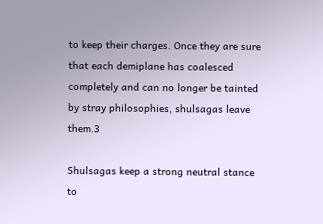to keep their charges. Once they are sure that each demiplane has coalesced completely and can no longer be tainted by stray philosophies, shulsagas leave them.3

Shulsagas keep a strong neutral stance to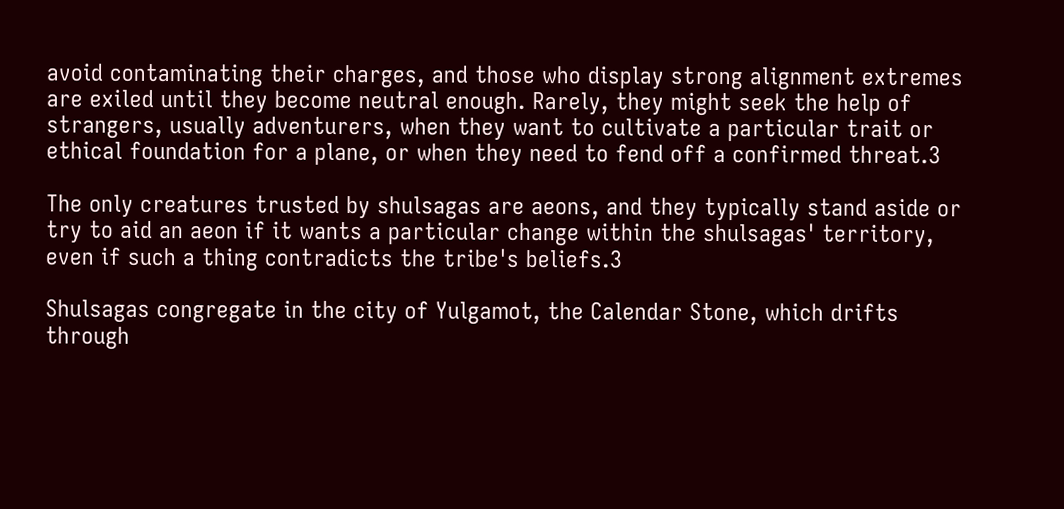avoid contaminating their charges, and those who display strong alignment extremes are exiled until they become neutral enough. Rarely, they might seek the help of strangers, usually adventurers, when they want to cultivate a particular trait or ethical foundation for a plane, or when they need to fend off a confirmed threat.3

The only creatures trusted by shulsagas are aeons, and they typically stand aside or try to aid an aeon if it wants a particular change within the shulsagas' territory, even if such a thing contradicts the tribe's beliefs.3

Shulsagas congregate in the city of Yulgamot, the Calendar Stone, which drifts through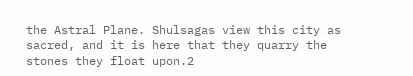the Astral Plane. Shulsagas view this city as sacred, and it is here that they quarry the stones they float upon.2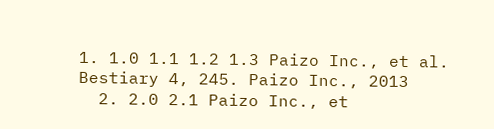1. 1.0 1.1 1.2 1.3 Paizo Inc., et al. Bestiary 4, 245. Paizo Inc., 2013
  2. 2.0 2.1 Paizo Inc., et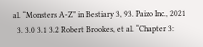al. “Monsters A-Z” in Bestiary 3, 93. Paizo Inc., 2021
  3. 3.0 3.1 3.2 Robert Brookes, et al. “Chapter 3: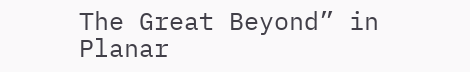The Great Beyond” in Planar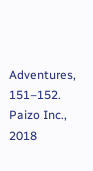Adventures, 151–152. Paizo Inc., 2018